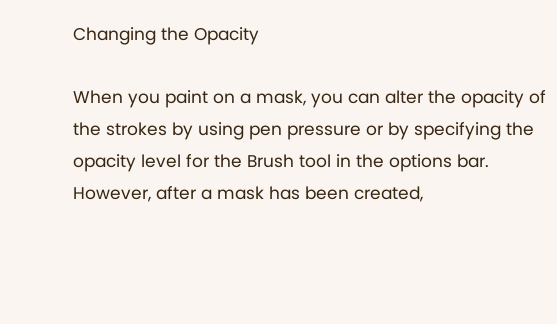Changing the Opacity

When you paint on a mask, you can alter the opacity of the strokes by using pen pressure or by specifying the opacity level for the Brush tool in the options bar. However, after a mask has been created,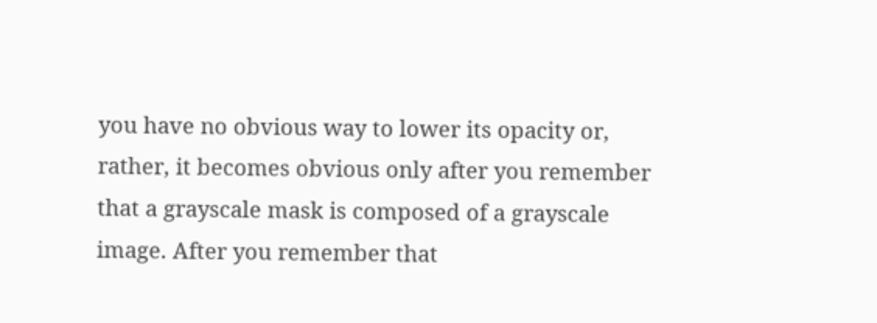you have no obvious way to lower its opacity or, rather, it becomes obvious only after you remember that a grayscale mask is composed of a grayscale image. After you remember that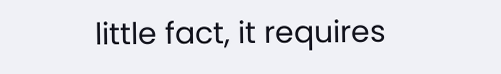little fact, it requires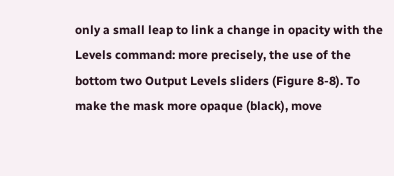only a small leap to link a change in opacity with the Levels command: more precisely, the use of the bottom two Output Levels sliders (Figure 8-8). To make the mask more opaque (black), move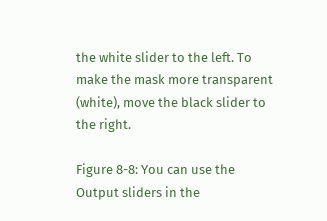the white slider to the left. To make the mask more transparent (white), move the black slider to the right.

Figure 8-8: You can use the Output sliders in the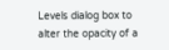Levels dialog box to alter the opacity of a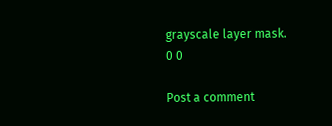grayscale layer mask.
0 0

Post a comment